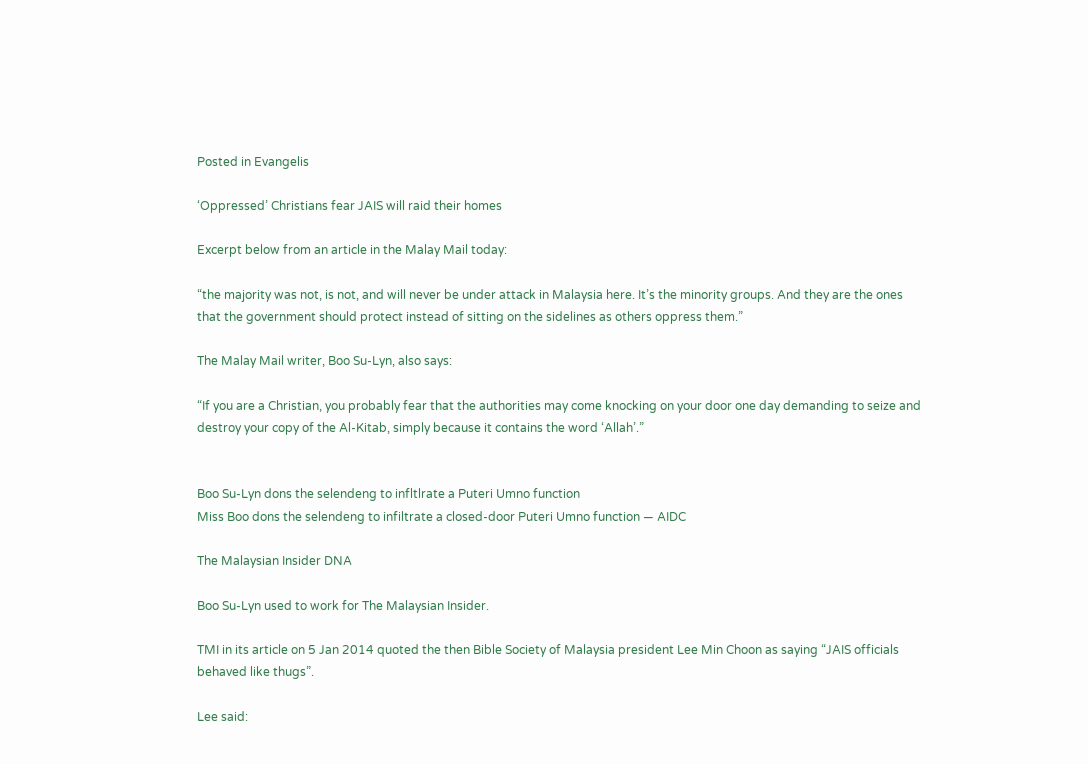Posted in Evangelis

‘Oppressed’ Christians fear JAIS will raid their homes

Excerpt below from an article in the Malay Mail today:

“the majority was not, is not, and will never be under attack in Malaysia here. It’s the minority groups. And they are the ones that the government should protect instead of sitting on the sidelines as others oppress them.”

The Malay Mail writer, Boo Su-Lyn, also says:

“If you are a Christian, you probably fear that the authorities may come knocking on your door one day demanding to seize and destroy your copy of the Al-Kitab, simply because it contains the word ‘Allah’.”


Boo Su-Lyn dons the selendeng to infltlrate a Puteri Umno function
Miss Boo dons the selendeng to infiltrate a closed-door Puteri Umno function — AIDC

The Malaysian Insider DNA

Boo Su-Lyn used to work for The Malaysian Insider.

TMI in its article on 5 Jan 2014 quoted the then Bible Society of Malaysia president Lee Min Choon as saying “JAIS officials behaved like thugs”.

Lee said: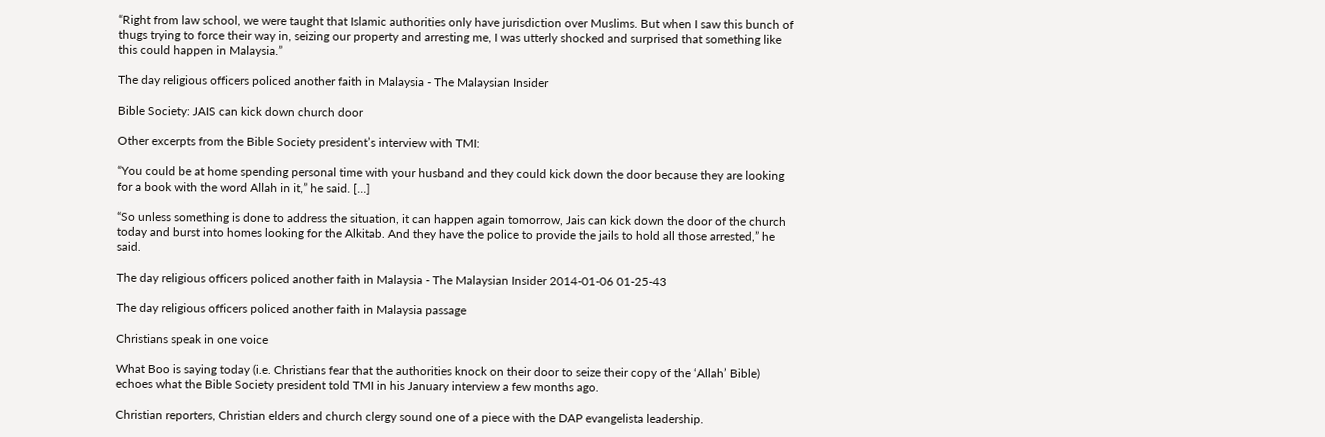“Right from law school, we were taught that Islamic authorities only have jurisdiction over Muslims. But when I saw this bunch of thugs trying to force their way in, seizing our property and arresting me, I was utterly shocked and surprised that something like this could happen in Malaysia.”

The day religious officers policed another faith in Malaysia - The Malaysian Insider

Bible Society: JAIS can kick down church door

Other excerpts from the Bible Society president’s interview with TMI:

“You could be at home spending personal time with your husband and they could kick down the door because they are looking for a book with the word Allah in it,” he said. […]

“So unless something is done to address the situation, it can happen again tomorrow, Jais can kick down the door of the church today and burst into homes looking for the Alkitab. And they have the police to provide the jails to hold all those arrested,” he said.

The day religious officers policed another faith in Malaysia - The Malaysian Insider 2014-01-06 01-25-43

The day religious officers policed another faith in Malaysia passage

Christians speak in one voice

What Boo is saying today (i.e. Christians fear that the authorities knock on their door to seize their copy of the ‘Allah’ Bible) echoes what the Bible Society president told TMI in his January interview a few months ago.

Christian reporters, Christian elders and church clergy sound one of a piece with the DAP evangelista leadership.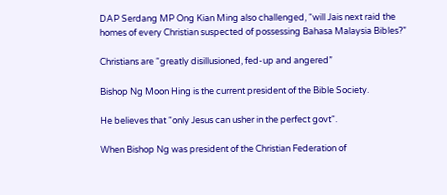DAP Serdang MP Ong Kian Ming also challenged, “will Jais next raid the homes of every Christian suspected of possessing Bahasa Malaysia Bibles?”

Christians are “greatly disillusioned, fed-up and angered”

Bishop Ng Moon Hing is the current president of the Bible Society.

He believes that “only Jesus can usher in the perfect govt“.

When Bishop Ng was president of the Christian Federation of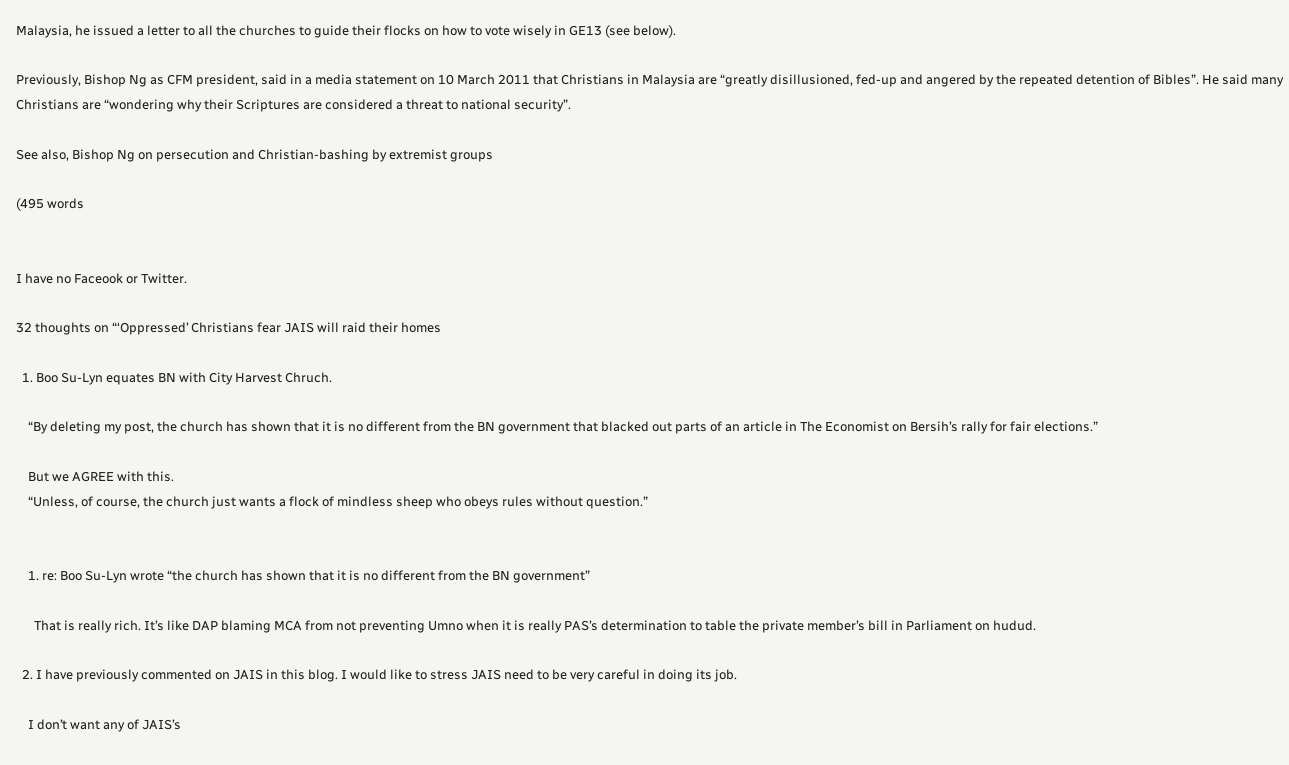Malaysia, he issued a letter to all the churches to guide their flocks on how to vote wisely in GE13 (see below).

Previously, Bishop Ng as CFM president, said in a media statement on 10 March 2011 that Christians in Malaysia are “greatly disillusioned, fed-up and angered by the repeated detention of Bibles”. He said many Christians are “wondering why their Scriptures are considered a threat to national security”.

See also, Bishop Ng on persecution and Christian-bashing by extremist groups

(495 words


I have no Faceook or Twitter.

32 thoughts on “‘Oppressed’ Christians fear JAIS will raid their homes

  1. Boo Su-Lyn equates BN with City Harvest Chruch.

    “By deleting my post, the church has shown that it is no different from the BN government that blacked out parts of an article in The Economist on Bersih’s rally for fair elections.”

    But we AGREE with this.
    “Unless, of course, the church just wants a flock of mindless sheep who obeys rules without question.”


    1. re: Boo Su-Lyn wrote “the church has shown that it is no different from the BN government”

      That is really rich. It’s like DAP blaming MCA from not preventing Umno when it is really PAS’s determination to table the private member’s bill in Parliament on hudud.

  2. I have previously commented on JAIS in this blog. I would like to stress JAIS need to be very careful in doing its job.

    I don’t want any of JAIS’s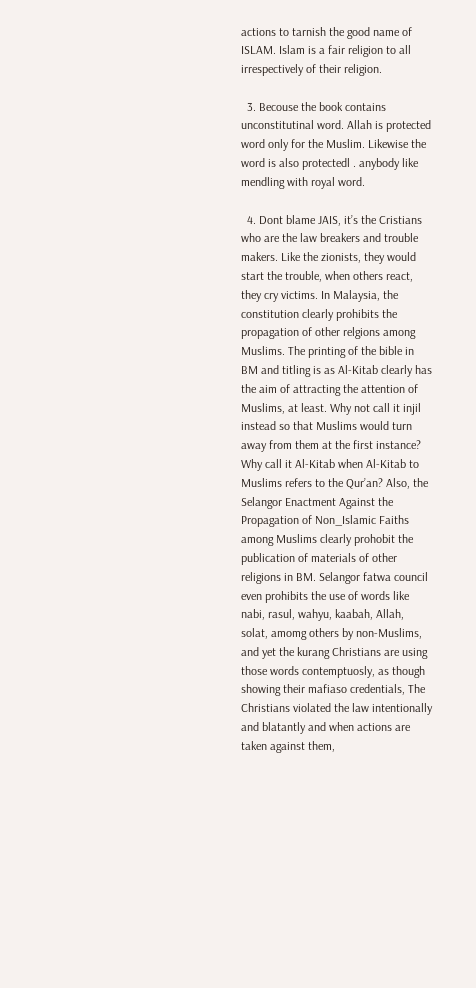actions to tarnish the good name of ISLAM. Islam is a fair religion to all irrespectively of their religion.

  3. Becouse the book contains unconstitutinal word. Allah is protected word only for the Muslim. Likewise the word is also protectedl . anybody like mendling with royal word.

  4. Dont blame JAIS, it’s the Cristians who are the law breakers and trouble makers. Like the zionists, they would start the trouble, when others react, they cry victims. In Malaysia, the constitution clearly prohibits the propagation of other relgions among Muslims. The printing of the bible in BM and titling is as Al-Kitab clearly has the aim of attracting the attention of Muslims, at least. Why not call it injil instead so that Muslims would turn away from them at the first instance? Why call it Al-Kitab when Al-Kitab to Muslims refers to the Qur’an? Also, the Selangor Enactment Against the Propagation of Non_Islamic Faiths among Muslims clearly prohobit the publication of materials of other religions in BM. Selangor fatwa council even prohibits the use of words like nabi, rasul, wahyu, kaabah, Allah, solat, amomg others by non-Muslims, and yet the kurang Christians are using those words contemptuosly, as though showing their mafiaso credentials, The Christians violated the law intentionally and blatantly and when actions are taken against them,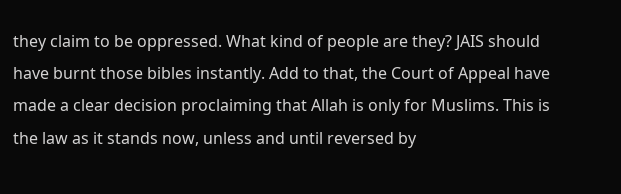they claim to be oppressed. What kind of people are they? JAIS should have burnt those bibles instantly. Add to that, the Court of Appeal have made a clear decision proclaiming that Allah is only for Muslims. This is the law as it stands now, unless and until reversed by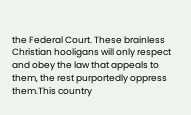the Federal Court. These brainless Christian hooligans will only respect and obey the law that appeals to them, the rest purportedly oppress them.This country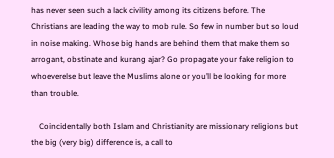has never seen such a lack civility among its citizens before. The Christians are leading the way to mob rule. So few in number but so loud in noise making. Whose big hands are behind them that make them so arrogant, obstinate and kurang ajar? Go propagate your fake religion to whoeverelse but leave the Muslims alone or you’ll be looking for more than trouble.

    Coincidentally both Islam and Christianity are missionary religions but the big (very big) difference is, a call to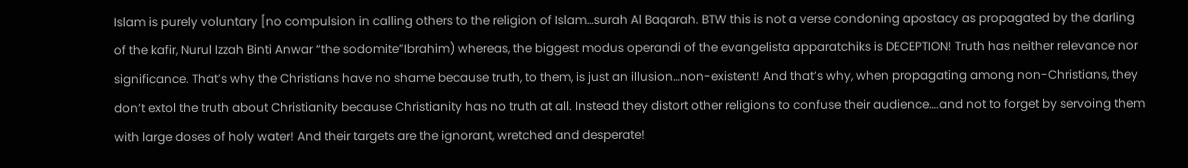Islam is purely voluntary [no compulsion in calling others to the religion of Islam…surah Al Baqarah. BTW this is not a verse condoning apostacy as propagated by the darling of the kafir, Nurul Izzah Binti Anwar “the sodomite”Ibrahim) whereas, the biggest modus operandi of the evangelista apparatchiks is DECEPTION! Truth has neither relevance nor significance. That’s why the Christians have no shame because truth, to them, is just an illusion…non-existent! And that’s why, when propagating among non-Christians, they don’t extol the truth about Christianity because Christianity has no truth at all. Instead they distort other religions to confuse their audience….and not to forget by servoing them with large doses of holy water! And their targets are the ignorant, wretched and desperate!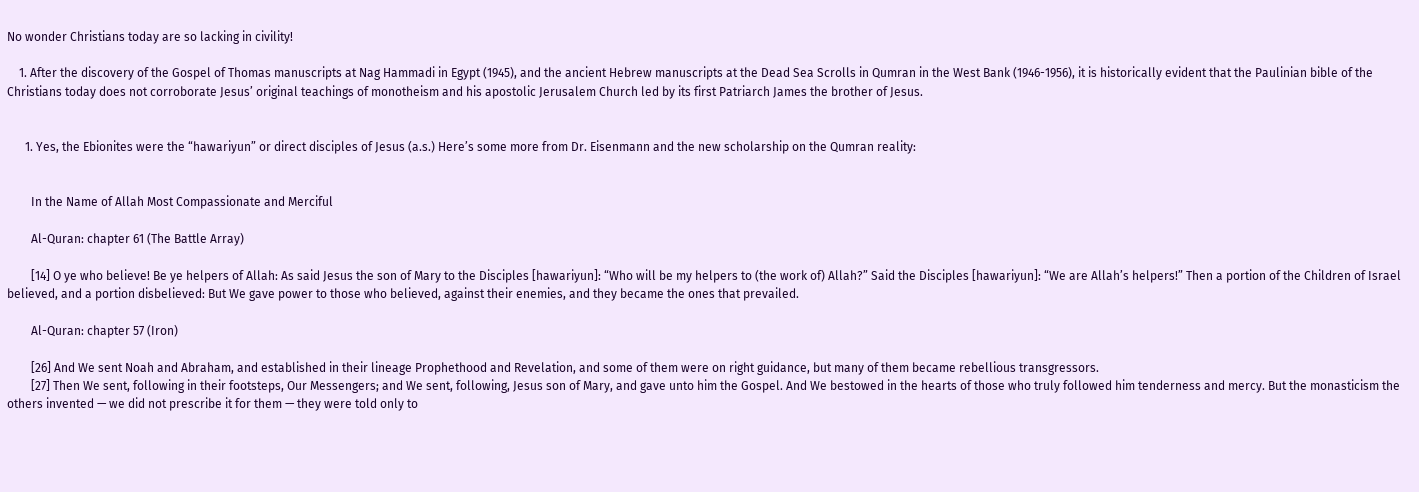No wonder Christians today are so lacking in civility!

    1. After the discovery of the Gospel of Thomas manuscripts at Nag Hammadi in Egypt (1945), and the ancient Hebrew manuscripts at the Dead Sea Scrolls in Qumran in the West Bank (1946-1956), it is historically evident that the Paulinian bible of the Christians today does not corroborate Jesus’ original teachings of monotheism and his apostolic Jerusalem Church led by its first Patriarch James the brother of Jesus.


      1. Yes, the Ebionites were the “hawariyun” or direct disciples of Jesus (a.s.) Here’s some more from Dr. Eisenmann and the new scholarship on the Qumran reality:


        In the Name of Allah Most Compassionate and Merciful

        Al-Quran: chapter 61 (The Battle Array)

        [14] O ye who believe! Be ye helpers of Allah: As said Jesus the son of Mary to the Disciples [hawariyun]: “Who will be my helpers to (the work of) Allah?” Said the Disciples [hawariyun]: “We are Allah’s helpers!” Then a portion of the Children of Israel believed, and a portion disbelieved: But We gave power to those who believed, against their enemies, and they became the ones that prevailed.

        Al-Quran: chapter 57 (Iron)

        [26] And We sent Noah and Abraham, and established in their lineage Prophethood and Revelation, and some of them were on right guidance, but many of them became rebellious transgressors.
        [27] Then We sent, following in their footsteps, Our Messengers; and We sent, following, Jesus son of Mary, and gave unto him the Gospel. And We bestowed in the hearts of those who truly followed him tenderness and mercy. But the monasticism the others invented — we did not prescribe it for them — they were told only to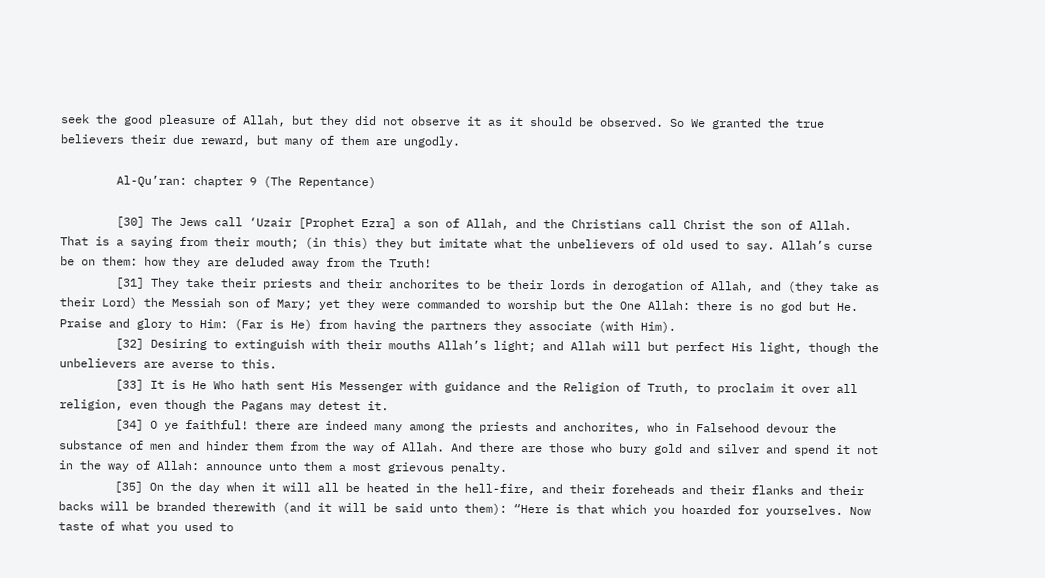seek the good pleasure of Allah, but they did not observe it as it should be observed. So We granted the true believers their due reward, but many of them are ungodly.

        Al-Qu’ran: chapter 9 (The Repentance)

        [30] The Jews call ‘Uzair [Prophet Ezra] a son of Allah, and the Christians call Christ the son of Allah. That is a saying from their mouth; (in this) they but imitate what the unbelievers of old used to say. Allah’s curse be on them: how they are deluded away from the Truth!
        [31] They take their priests and their anchorites to be their lords in derogation of Allah, and (they take as their Lord) the Messiah son of Mary; yet they were commanded to worship but the One Allah: there is no god but He. Praise and glory to Him: (Far is He) from having the partners they associate (with Him).
        [32] Desiring to extinguish with their mouths Allah’s light; and Allah will but perfect His light, though the unbelievers are averse to this.
        [33] It is He Who hath sent His Messenger with guidance and the Religion of Truth, to proclaim it over all religion, even though the Pagans may detest it.
        [34] O ye faithful! there are indeed many among the priests and anchorites, who in Falsehood devour the substance of men and hinder them from the way of Allah. And there are those who bury gold and silver and spend it not in the way of Allah: announce unto them a most grievous penalty.
        [35] On the day when it will all be heated in the hell-fire, and their foreheads and their flanks and their backs will be branded therewith (and it will be said unto them): “Here is that which you hoarded for yourselves. Now taste of what you used to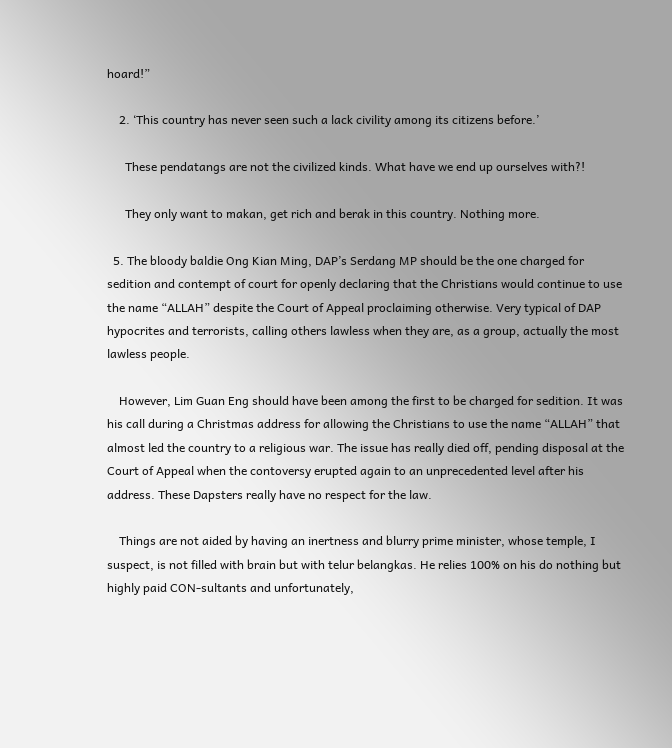hoard!”

    2. ‘This country has never seen such a lack civility among its citizens before.’

      These pendatangs are not the civilized kinds. What have we end up ourselves with?!

      They only want to makan, get rich and berak in this country. Nothing more.

  5. The bloody baldie Ong Kian Ming, DAP’s Serdang MP should be the one charged for sedition and contempt of court for openly declaring that the Christians would continue to use the name “ALLAH” despite the Court of Appeal proclaiming otherwise. Very typical of DAP hypocrites and terrorists, calling others lawless when they are, as a group, actually the most lawless people.

    However, Lim Guan Eng should have been among the first to be charged for sedition. It was his call during a Christmas address for allowing the Christians to use the name “ALLAH” that almost led the country to a religious war. The issue has really died off, pending disposal at the Court of Appeal when the contoversy erupted again to an unprecedented level after his address. These Dapsters really have no respect for the law.

    Things are not aided by having an inertness and blurry prime minister, whose temple, I suspect, is not filled with brain but with telur belangkas. He relies 100% on his do nothing but highly paid CON-sultants and unfortunately,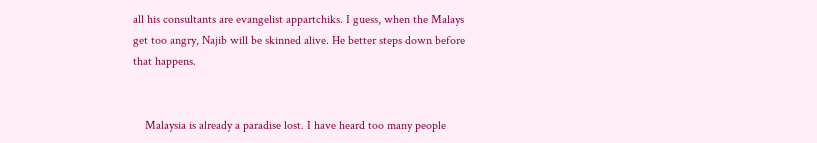all his consultants are evangelist appartchiks. I guess, when the Malays get too angry, Najib will be skinned alive. He better steps down before that happens.


    Malaysia is already a paradise lost. I have heard too many people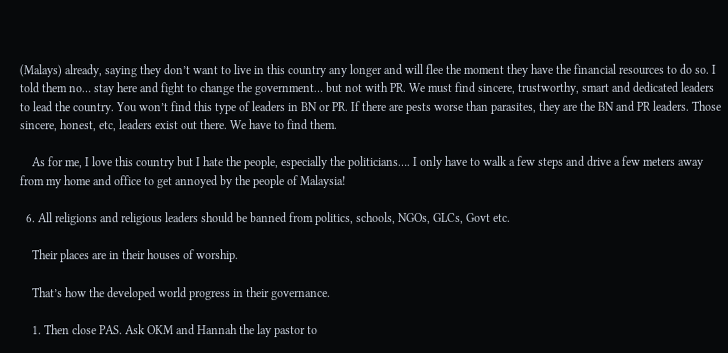(Malays) already, saying they don’t want to live in this country any longer and will flee the moment they have the financial resources to do so. I told them no… stay here and fight to change the government… but not with PR. We must find sincere, trustworthy, smart and dedicated leaders to lead the country. You won’t find this type of leaders in BN or PR. If there are pests worse than parasites, they are the BN and PR leaders. Those sincere, honest, etc, leaders exist out there. We have to find them.

    As for me, I love this country but I hate the people, especially the politicians…. I only have to walk a few steps and drive a few meters away from my home and office to get annoyed by the people of Malaysia!

  6. All religions and religious leaders should be banned from politics, schools, NGOs, GLCs, Govt etc.

    Their places are in their houses of worship.

    That’s how the developed world progress in their governance.

    1. Then close PAS. Ask OKM and Hannah the lay pastor to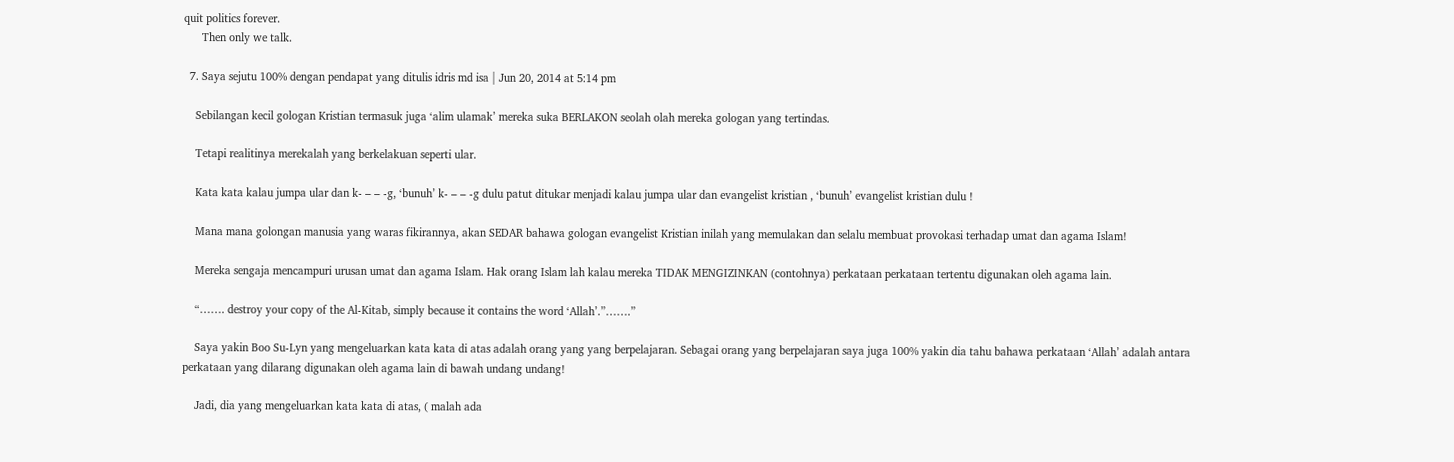quit politics forever.
      Then only we talk.

  7. Saya sejutu 100% dengan pendapat yang ditulis idris md isa | Jun 20, 2014 at 5:14 pm

    Sebilangan kecil gologan Kristian termasuk juga ‘alim ulamak’ mereka suka BERLAKON seolah olah mereka gologan yang tertindas.

    Tetapi realitinya merekalah yang berkelakuan seperti ular.

    Kata kata kalau jumpa ular dan k- – – -g, ‘bunuh’ k- – – -g dulu patut ditukar menjadi kalau jumpa ular dan evangelist kristian , ‘bunuh’ evangelist kristian dulu !

    Mana mana golongan manusia yang waras fikirannya, akan SEDAR bahawa gologan evangelist Kristian inilah yang memulakan dan selalu membuat provokasi terhadap umat dan agama Islam!

    Mereka sengaja mencampuri urusan umat dan agama Islam. Hak orang Islam lah kalau mereka TIDAK MENGIZINKAN (contohnya) perkataan perkataan tertentu digunakan oleh agama lain.

    “……. destroy your copy of the Al-Kitab, simply because it contains the word ‘Allah’.”…….”

    Saya yakin Boo Su-Lyn yang mengeluarkan kata kata di atas adalah orang yang yang berpelajaran. Sebagai orang yang berpelajaran saya juga 100% yakin dia tahu bahawa perkataan ‘Allah’ adalah antara perkataan yang dilarang digunakan oleh agama lain di bawah undang undang!

    Jadi, dia yang mengeluarkan kata kata di atas, ( malah ada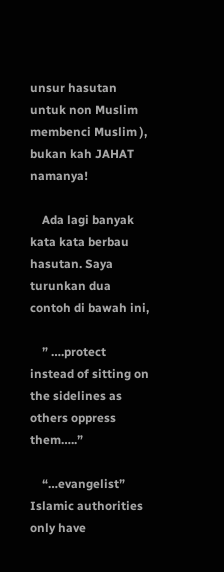unsur hasutan untuk non Muslim membenci Muslim ), bukan kah JAHAT namanya!

    Ada lagi banyak kata kata berbau hasutan. Saya turunkan dua contoh di bawah ini,

    ” ….protect instead of sitting on the sidelines as others oppress them…..”

    “…evangelist” Islamic authorities only have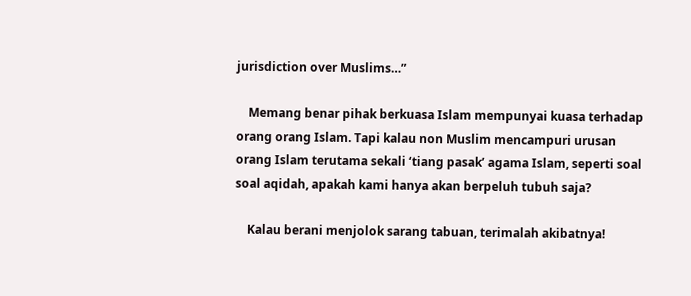jurisdiction over Muslims…”

    Memang benar pihak berkuasa Islam mempunyai kuasa terhadap orang orang Islam. Tapi kalau non Muslim mencampuri urusan orang Islam terutama sekali ‘tiang pasak’ agama Islam, seperti soal soal aqidah, apakah kami hanya akan berpeluh tubuh saja?

    Kalau berani menjolok sarang tabuan, terimalah akibatnya!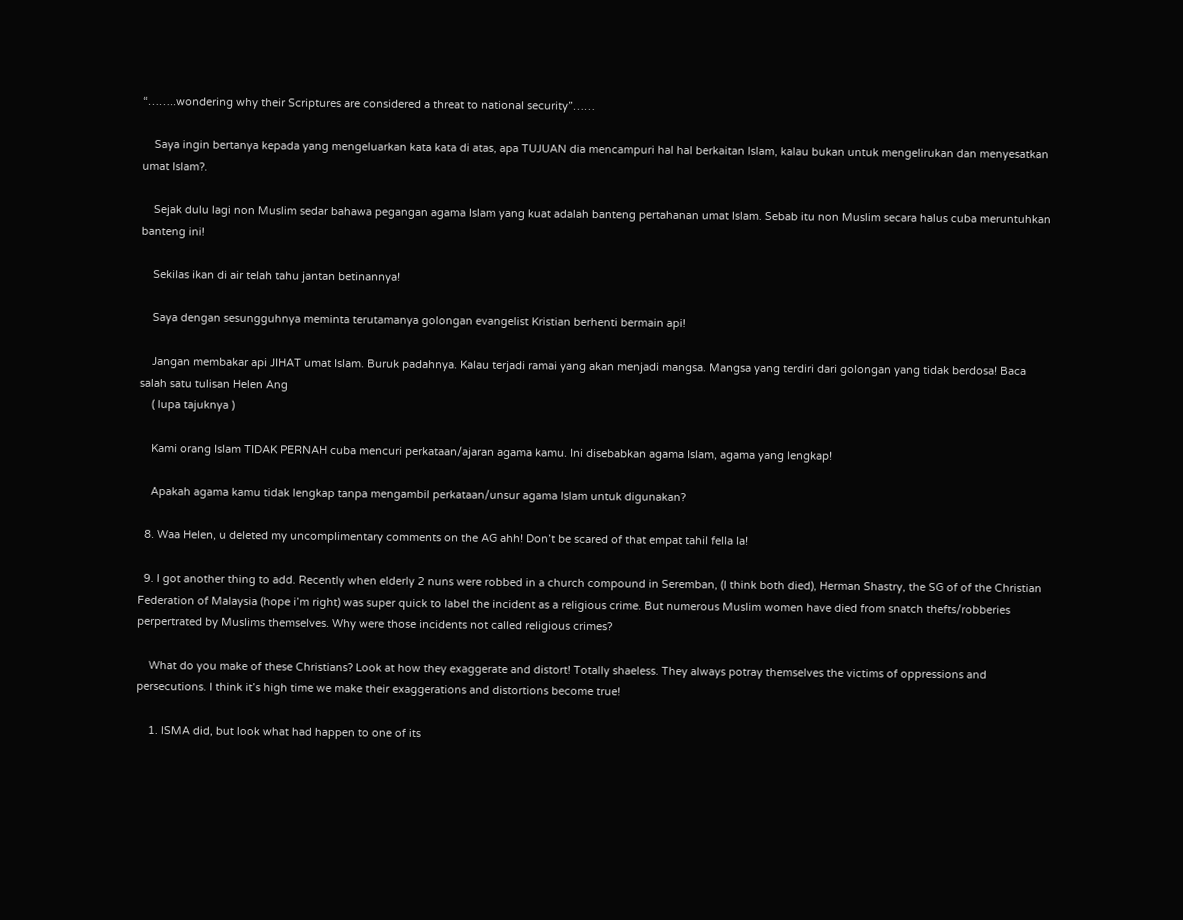“……..wondering why their Scriptures are considered a threat to national security”……

    Saya ingin bertanya kepada yang mengeluarkan kata kata di atas, apa TUJUAN dia mencampuri hal hal berkaitan Islam, kalau bukan untuk mengelirukan dan menyesatkan umat Islam?.

    Sejak dulu lagi non Muslim sedar bahawa pegangan agama Islam yang kuat adalah banteng pertahanan umat Islam. Sebab itu non Muslim secara halus cuba meruntuhkan banteng ini!

    Sekilas ikan di air telah tahu jantan betinannya!

    Saya dengan sesungguhnya meminta terutamanya golongan evangelist Kristian berhenti bermain api!

    Jangan membakar api JIHAT umat Islam. Buruk padahnya. Kalau terjadi ramai yang akan menjadi mangsa. Mangsa yang terdiri dari golongan yang tidak berdosa! Baca salah satu tulisan Helen Ang
    ( lupa tajuknya )

    Kami orang Islam TIDAK PERNAH cuba mencuri perkataan/ajaran agama kamu. Ini disebabkan agama Islam, agama yang lengkap!

    Apakah agama kamu tidak lengkap tanpa mengambil perkataan/unsur agama Islam untuk digunakan?

  8. Waa Helen, u deleted my uncomplimentary comments on the AG ahh! Don’t be scared of that empat tahil fella la!

  9. I got another thing to add. Recently when elderly 2 nuns were robbed in a church compound in Seremban, (I think both died), Herman Shastry, the SG of of the Christian Federation of Malaysia (hope i’m right) was super quick to label the incident as a religious crime. But numerous Muslim women have died from snatch thefts/robberies perpertrated by Muslims themselves. Why were those incidents not called religious crimes?

    What do you make of these Christians? Look at how they exaggerate and distort! Totally shaeless. They always potray themselves the victims of oppressions and persecutions. I think it’s high time we make their exaggerations and distortions become true!

    1. ISMA did, but look what had happen to one of its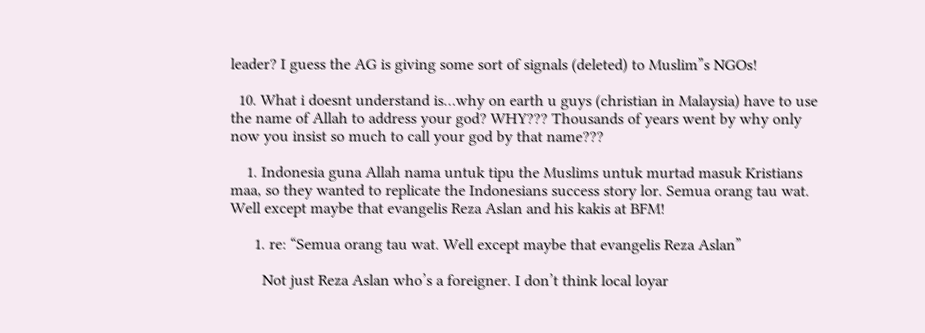leader? I guess the AG is giving some sort of signals (deleted) to Muslim”s NGOs!

  10. What i doesnt understand is…why on earth u guys (christian in Malaysia) have to use the name of Allah to address your god? WHY??? Thousands of years went by why only now you insist so much to call your god by that name???

    1. Indonesia guna Allah nama untuk tipu the Muslims untuk murtad masuk Kristians maa, so they wanted to replicate the Indonesians success story lor. Semua orang tau wat. Well except maybe that evangelis Reza Aslan and his kakis at BFM!

      1. re: “Semua orang tau wat. Well except maybe that evangelis Reza Aslan”

        Not just Reza Aslan who’s a foreigner. I don’t think local loyar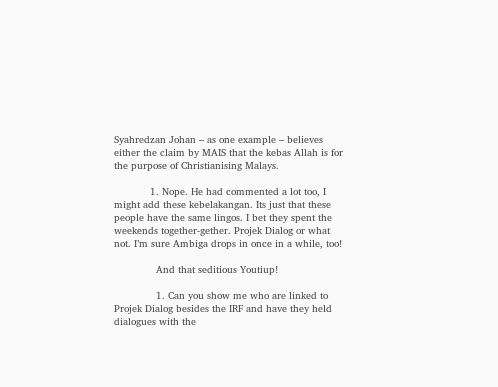Syahredzan Johan – as one example – believes either the claim by MAIS that the kebas Allah is for the purpose of Christianising Malays.

            1. Nope. He had commented a lot too, I might add these kebelakangan. Its just that these people have the same lingos. I bet they spent the weekends together-gether. Projek Dialog or what not. I’m sure Ambiga drops in once in a while, too!

              And that seditious Youtiup!

              1. Can you show me who are linked to Projek Dialog besides the IRF and have they held dialogues with the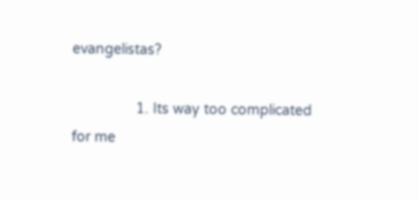evangelistas?

                1. Its way too complicated for me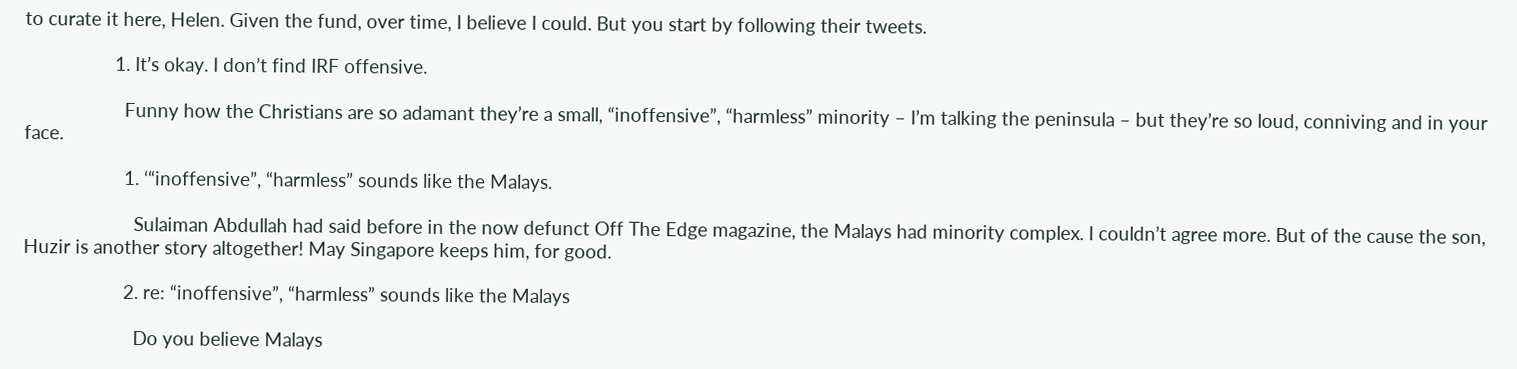to curate it here, Helen. Given the fund, over time, I believe I could. But you start by following their tweets.

                  1. It’s okay. I don’t find IRF offensive.

                    Funny how the Christians are so adamant they’re a small, “inoffensive”, “harmless” minority – I’m talking the peninsula – but they’re so loud, conniving and in your face.

                    1. ‘“inoffensive”, “harmless” sounds like the Malays.

                      Sulaiman Abdullah had said before in the now defunct Off The Edge magazine, the Malays had minority complex. I couldn’t agree more. But of the cause the son, Huzir is another story altogether! May Singapore keeps him, for good.

                    2. re: “inoffensive”, “harmless” sounds like the Malays

                      Do you believe Malays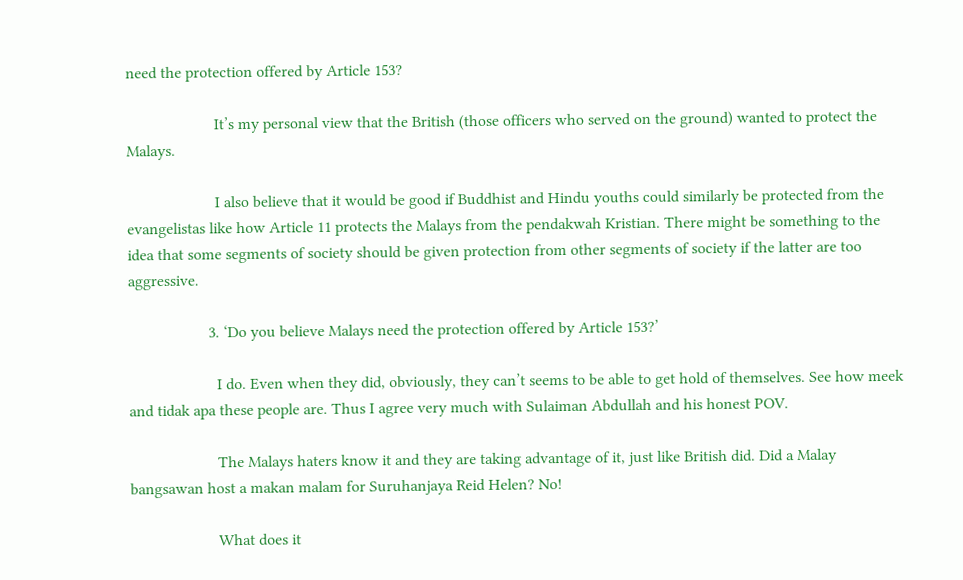need the protection offered by Article 153?

                      It’s my personal view that the British (those officers who served on the ground) wanted to protect the Malays.

                      I also believe that it would be good if Buddhist and Hindu youths could similarly be protected from the evangelistas like how Article 11 protects the Malays from the pendakwah Kristian. There might be something to the idea that some segments of society should be given protection from other segments of society if the latter are too aggressive.

                    3. ‘Do you believe Malays need the protection offered by Article 153?’

                      I do. Even when they did, obviously, they can’t seems to be able to get hold of themselves. See how meek and tidak apa these people are. Thus I agree very much with Sulaiman Abdullah and his honest POV.

                      The Malays haters know it and they are taking advantage of it, just like British did. Did a Malay bangsawan host a makan malam for Suruhanjaya Reid Helen? No!

                      What does it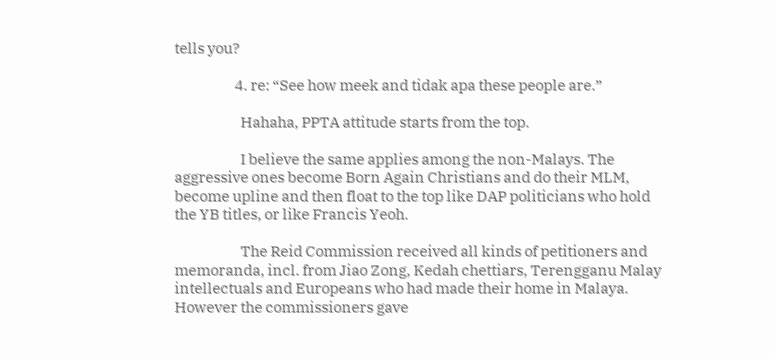tells you?

                    4. re: “See how meek and tidak apa these people are.”

                      Hahaha, PPTA attitude starts from the top.

                      I believe the same applies among the non-Malays. The aggressive ones become Born Again Christians and do their MLM, become upline and then float to the top like DAP politicians who hold the YB titles, or like Francis Yeoh.

                      The Reid Commission received all kinds of petitioners and memoranda, incl. from Jiao Zong, Kedah chettiars, Terengganu Malay intellectuals and Europeans who had made their home in Malaya. However the commissioners gave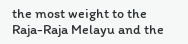the most weight to the Raja-Raja Melayu and the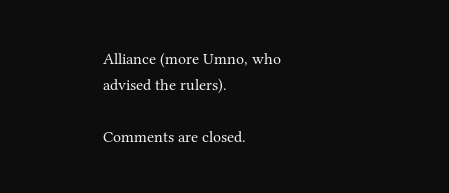Alliance (more Umno, who advised the rulers).

Comments are closed.